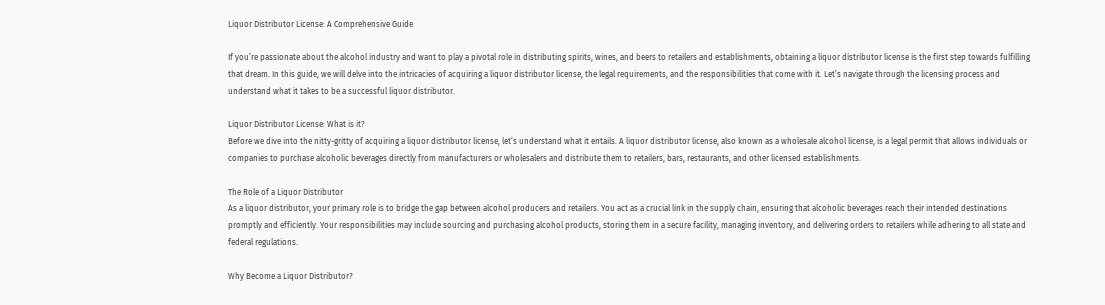Liquor Distributor License: A Comprehensive Guide

If you’re passionate about the alcohol industry and want to play a pivotal role in distributing spirits, wines, and beers to retailers and establishments, obtaining a liquor distributor license is the first step towards fulfilling that dream. In this guide, we will delve into the intricacies of acquiring a liquor distributor license, the legal requirements, and the responsibilities that come with it. Let’s navigate through the licensing process and understand what it takes to be a successful liquor distributor.

Liquor Distributor License: What is it?
Before we dive into the nitty-gritty of acquiring a liquor distributor license, let’s understand what it entails. A liquor distributor license, also known as a wholesale alcohol license, is a legal permit that allows individuals or companies to purchase alcoholic beverages directly from manufacturers or wholesalers and distribute them to retailers, bars, restaurants, and other licensed establishments.

The Role of a Liquor Distributor
As a liquor distributor, your primary role is to bridge the gap between alcohol producers and retailers. You act as a crucial link in the supply chain, ensuring that alcoholic beverages reach their intended destinations promptly and efficiently. Your responsibilities may include sourcing and purchasing alcohol products, storing them in a secure facility, managing inventory, and delivering orders to retailers while adhering to all state and federal regulations.

Why Become a Liquor Distributor?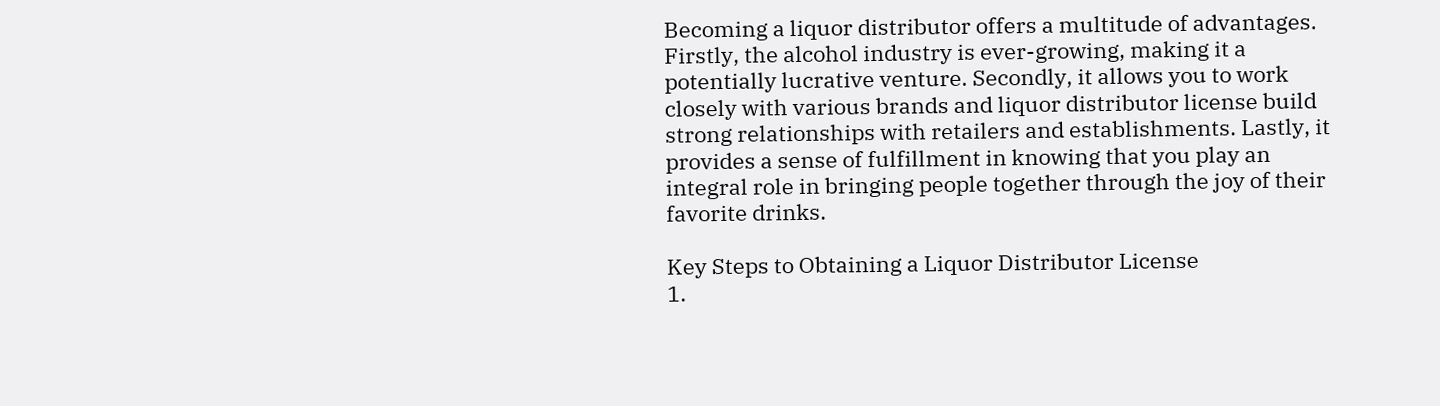Becoming a liquor distributor offers a multitude of advantages. Firstly, the alcohol industry is ever-growing, making it a potentially lucrative venture. Secondly, it allows you to work closely with various brands and liquor distributor license build strong relationships with retailers and establishments. Lastly, it provides a sense of fulfillment in knowing that you play an integral role in bringing people together through the joy of their favorite drinks.

Key Steps to Obtaining a Liquor Distributor License
1.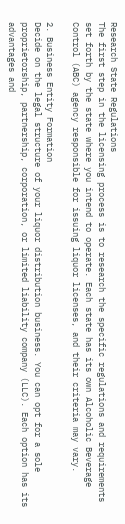Research State Regulations
The first step in the licensing process is to research the specific regulations and requirements set forth by the state where you intend to operate. Each state has its own Alcoholic Beverage Control (ABC) agency responsible for issuing liquor licenses, and their criteria may vary.

2. Business Entity Formation
Decide on the legal structure of your liquor distribution business. You can opt for a sole proprietorship, partnership, corporation, or limited liability company (LLC). Each option has its advantages and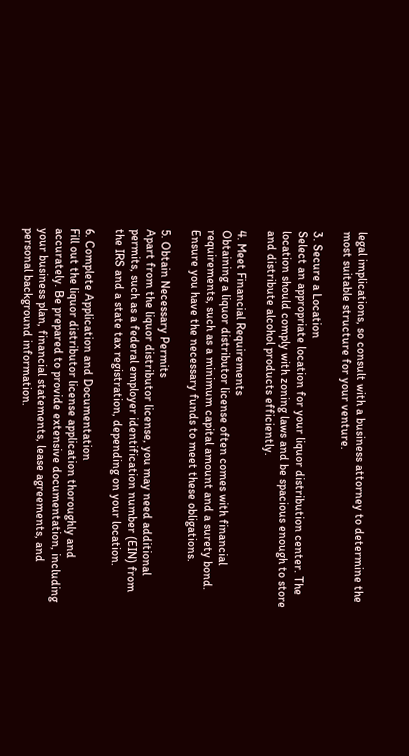legal implications, so consult with a business attorney to determine the most suitable structure for your venture.

3. Secure a Location
Select an appropriate location for your liquor distribution center. The location should comply with zoning laws and be spacious enough to store and distribute alcohol products efficiently.

4. Meet Financial Requirements
Obtaining a liquor distributor license often comes with financial requirements, such as a minimum capital amount and a surety bond. Ensure you have the necessary funds to meet these obligations.

5. Obtain Necessary Permits
Apart from the liquor distributor license, you may need additional permits, such as a federal employer identification number (EIN) from the IRS and a state tax registration, depending on your location.

6. Complete Application and Documentation
Fill out the liquor distributor license application thoroughly and accurately. Be prepared to provide extensive documentation, including your business plan, financial statements, lease agreements, and personal background information.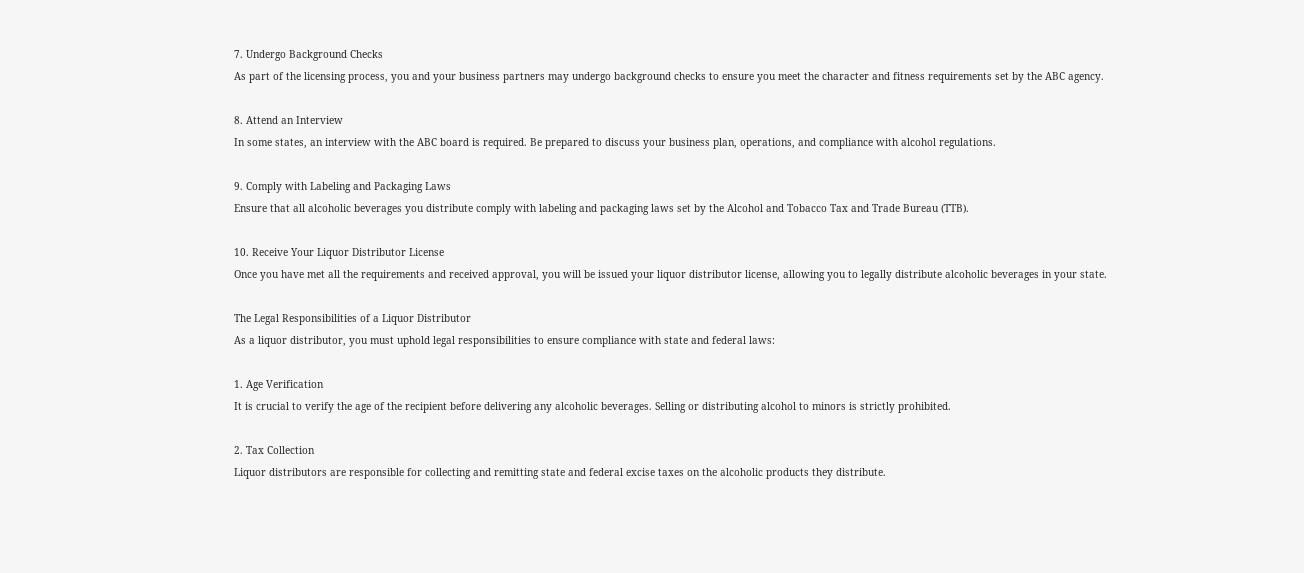7. Undergo Background Checks
As part of the licensing process, you and your business partners may undergo background checks to ensure you meet the character and fitness requirements set by the ABC agency.

8. Attend an Interview
In some states, an interview with the ABC board is required. Be prepared to discuss your business plan, operations, and compliance with alcohol regulations.

9. Comply with Labeling and Packaging Laws
Ensure that all alcoholic beverages you distribute comply with labeling and packaging laws set by the Alcohol and Tobacco Tax and Trade Bureau (TTB).

10. Receive Your Liquor Distributor License
Once you have met all the requirements and received approval, you will be issued your liquor distributor license, allowing you to legally distribute alcoholic beverages in your state.

The Legal Responsibilities of a Liquor Distributor
As a liquor distributor, you must uphold legal responsibilities to ensure compliance with state and federal laws:

1. Age Verification
It is crucial to verify the age of the recipient before delivering any alcoholic beverages. Selling or distributing alcohol to minors is strictly prohibited.

2. Tax Collection
Liquor distributors are responsible for collecting and remitting state and federal excise taxes on the alcoholic products they distribute.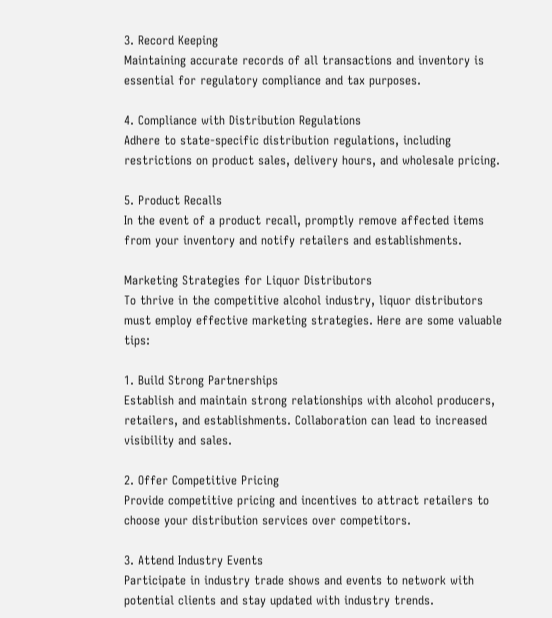3. Record Keeping
Maintaining accurate records of all transactions and inventory is essential for regulatory compliance and tax purposes.

4. Compliance with Distribution Regulations
Adhere to state-specific distribution regulations, including restrictions on product sales, delivery hours, and wholesale pricing.

5. Product Recalls
In the event of a product recall, promptly remove affected items from your inventory and notify retailers and establishments.

Marketing Strategies for Liquor Distributors
To thrive in the competitive alcohol industry, liquor distributors must employ effective marketing strategies. Here are some valuable tips:

1. Build Strong Partnerships
Establish and maintain strong relationships with alcohol producers, retailers, and establishments. Collaboration can lead to increased visibility and sales.

2. Offer Competitive Pricing
Provide competitive pricing and incentives to attract retailers to choose your distribution services over competitors.

3. Attend Industry Events
Participate in industry trade shows and events to network with potential clients and stay updated with industry trends.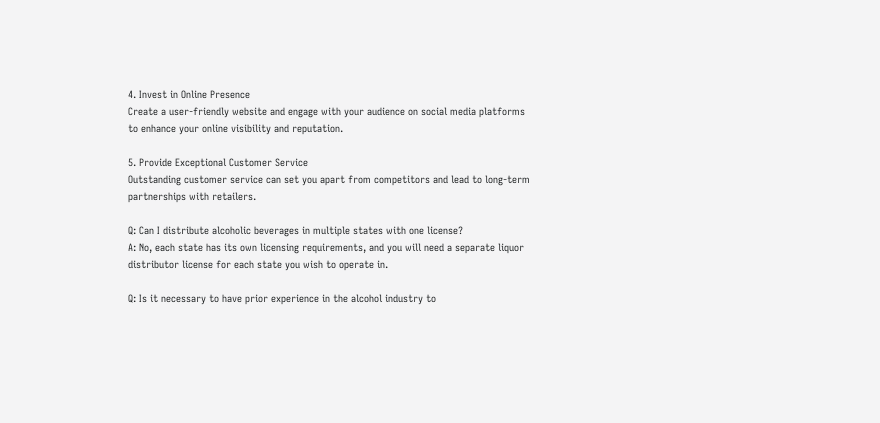4. Invest in Online Presence
Create a user-friendly website and engage with your audience on social media platforms to enhance your online visibility and reputation.

5. Provide Exceptional Customer Service
Outstanding customer service can set you apart from competitors and lead to long-term partnerships with retailers.

Q: Can I distribute alcoholic beverages in multiple states with one license?
A: No, each state has its own licensing requirements, and you will need a separate liquor distributor license for each state you wish to operate in.

Q: Is it necessary to have prior experience in the alcohol industry to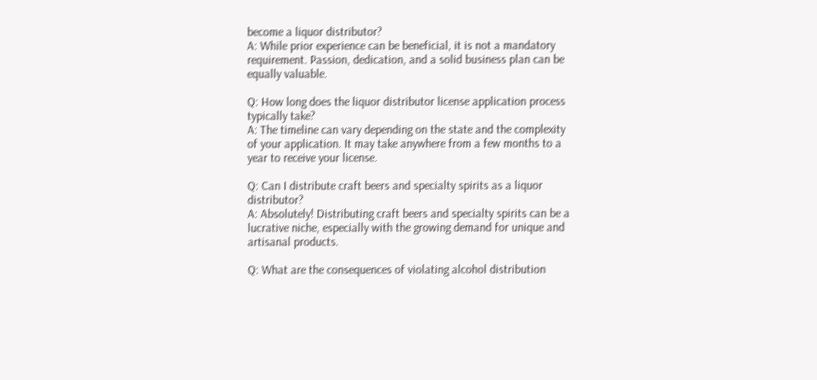become a liquor distributor?
A: While prior experience can be beneficial, it is not a mandatory requirement. Passion, dedication, and a solid business plan can be equally valuable.

Q: How long does the liquor distributor license application process typically take?
A: The timeline can vary depending on the state and the complexity of your application. It may take anywhere from a few months to a year to receive your license.

Q: Can I distribute craft beers and specialty spirits as a liquor distributor?
A: Absolutely! Distributing craft beers and specialty spirits can be a lucrative niche, especially with the growing demand for unique and artisanal products.

Q: What are the consequences of violating alcohol distribution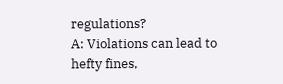regulations?
A: Violations can lead to hefty fines,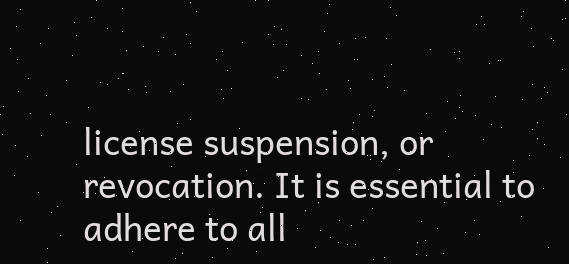license suspension, or revocation. It is essential to adhere to all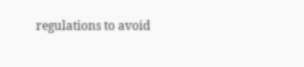regulations to avoid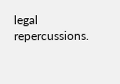legal repercussions.